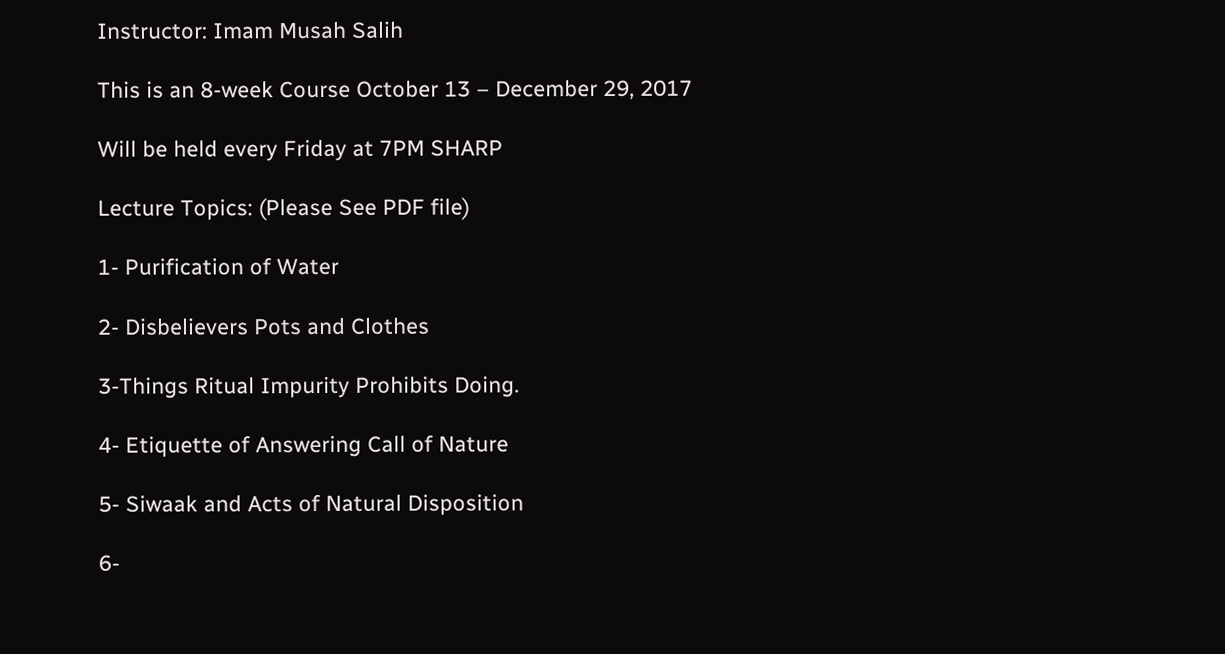Instructor: Imam Musah Salih

This is an 8-week Course October 13 – December 29, 2017

Will be held every Friday at 7PM SHARP

Lecture Topics: (Please See PDF file)

1- Purification of Water

2- Disbelievers Pots and Clothes

3-Things Ritual Impurity Prohibits Doing.

4- Etiquette of Answering Call of Nature

5- Siwaak and Acts of Natural Disposition

6-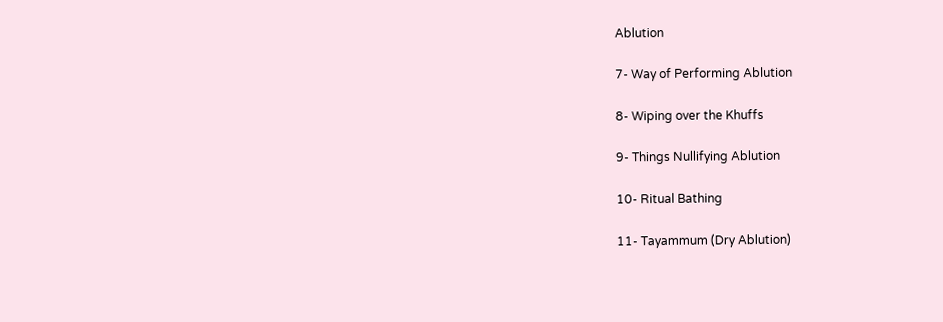Ablution

7- Way of Performing Ablution

8- Wiping over the Khuffs

9- Things Nullifying Ablution

10- Ritual Bathing

11- Tayammum (Dry Ablution)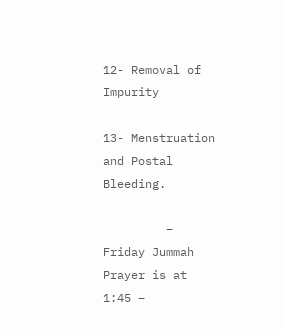12- Removal of Impurity

13- Menstruation and Postal Bleeding.

         – Friday Jummah Prayer is at 1:45 –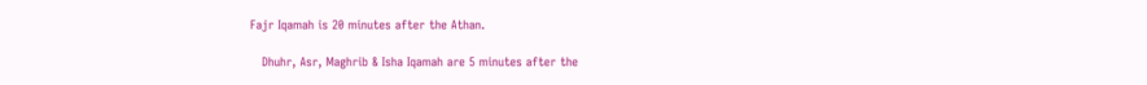Fajr Iqamah is 20 minutes after the Athan.

   Dhuhr, Asr, Maghrib & Isha Iqamah are 5 minutes after the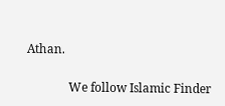Athan.

              We follow Islamic Finder